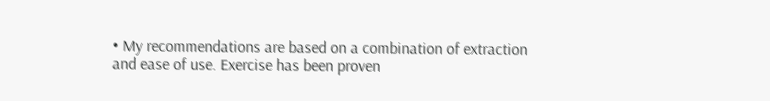• My recommendations are based on a combination of extraction and ease of use. Exercise has been proven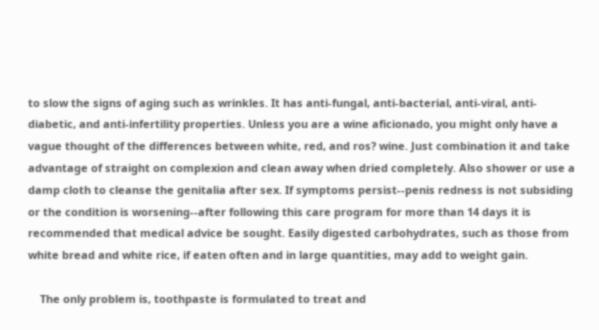to slow the signs of aging such as wrinkles. It has anti-fungal, anti-bacterial, anti-viral, anti-diabetic, and anti-infertility properties. Unless you are a wine aficionado, you might only have a vague thought of the differences between white, red, and ros? wine. Just combination it and take advantage of straight on complexion and clean away when dried completely. Also shower or use a damp cloth to cleanse the genitalia after sex. If symptoms persist--penis redness is not subsiding or the condition is worsening--after following this care program for more than 14 days it is recommended that medical advice be sought. Easily digested carbohydrates, such as those from white bread and white rice, if eaten often and in large quantities, may add to weight gain.

    The only problem is, toothpaste is formulated to treat and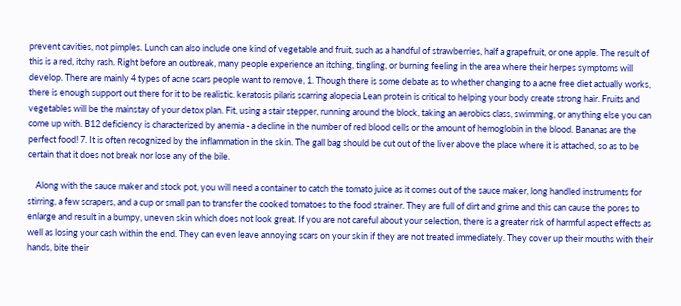prevent cavities, not pimples. Lunch can also include one kind of vegetable and fruit, such as a handful of strawberries, half a grapefruit, or one apple. The result of this is a red, itchy rash. Right before an outbreak, many people experience an itching, tingling, or burning feeling in the area where their herpes symptoms will develop. There are mainly 4 types of acne scars people want to remove, 1. Though there is some debate as to whether changing to a acne free diet actually works, there is enough support out there for it to be realistic. keratosis pilaris scarring alopecia Lean protein is critical to helping your body create strong hair. Fruits and vegetables will be the mainstay of your detox plan. Fit, using a stair stepper, running around the block, taking an aerobics class, swimming, or anything else you can come up with. B12 deficiency is characterized by anemia - a decline in the number of red blood cells or the amount of hemoglobin in the blood. Bananas are the perfect food! 7. It is often recognized by the inflammation in the skin. The gall bag should be cut out of the liver above the place where it is attached, so as to be certain that it does not break nor lose any of the bile.

    Along with the sauce maker and stock pot, you will need a container to catch the tomato juice as it comes out of the sauce maker, long handled instruments for stirring, a few scrapers, and a cup or small pan to transfer the cooked tomatoes to the food strainer. They are full of dirt and grime and this can cause the pores to enlarge and result in a bumpy, uneven skin which does not look great. If you are not careful about your selection, there is a greater risk of harmful aspect effects as well as losing your cash within the end. They can even leave annoying scars on your skin if they are not treated immediately. They cover up their mouths with their hands, bite their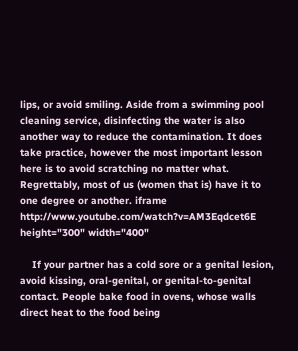lips, or avoid smiling. Aside from a swimming pool cleaning service, disinfecting the water is also another way to reduce the contamination. It does take practice, however the most important lesson here is to avoid scratching no matter what. Regrettably, most of us (women that is) have it to one degree or another. iframe http://www.youtube.com/watch?v=AM3Eqdcet6E height="300" width="400"

    If your partner has a cold sore or a genital lesion, avoid kissing, oral-genital, or genital-to-genital contact. People bake food in ovens, whose walls direct heat to the food being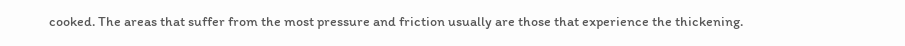cooked. The areas that suffer from the most pressure and friction usually are those that experience the thickening.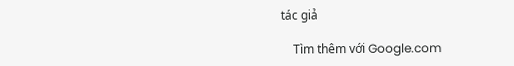tác giả

    Tìm thêm với Google.com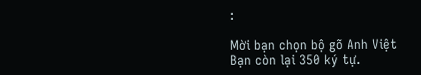:

Mời bạn chọn bộ gõ Anh Việt
Bạn còn lại 350 ký tự.